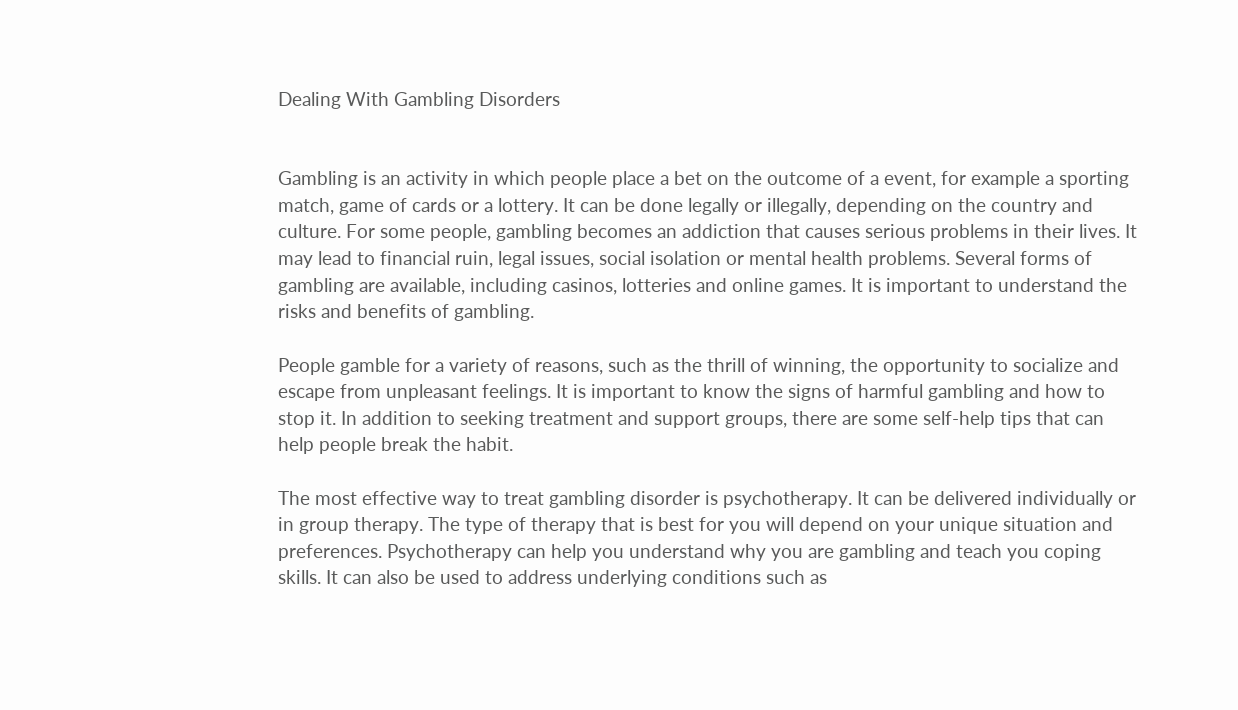Dealing With Gambling Disorders


Gambling is an activity in which people place a bet on the outcome of a event, for example a sporting match, game of cards or a lottery. It can be done legally or illegally, depending on the country and culture. For some people, gambling becomes an addiction that causes serious problems in their lives. It may lead to financial ruin, legal issues, social isolation or mental health problems. Several forms of gambling are available, including casinos, lotteries and online games. It is important to understand the risks and benefits of gambling.

People gamble for a variety of reasons, such as the thrill of winning, the opportunity to socialize and escape from unpleasant feelings. It is important to know the signs of harmful gambling and how to stop it. In addition to seeking treatment and support groups, there are some self-help tips that can help people break the habit.

The most effective way to treat gambling disorder is psychotherapy. It can be delivered individually or in group therapy. The type of therapy that is best for you will depend on your unique situation and preferences. Psychotherapy can help you understand why you are gambling and teach you coping skills. It can also be used to address underlying conditions such as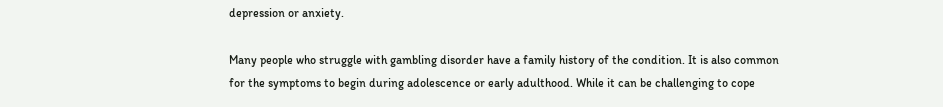depression or anxiety.

Many people who struggle with gambling disorder have a family history of the condition. It is also common for the symptoms to begin during adolescence or early adulthood. While it can be challenging to cope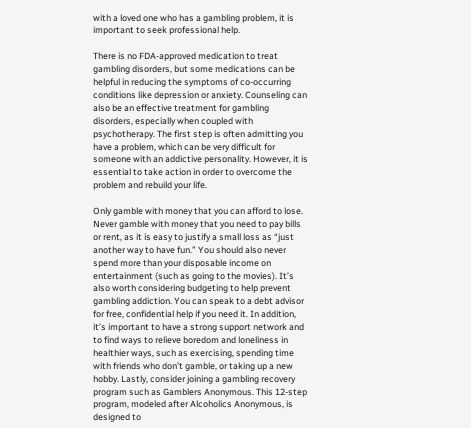with a loved one who has a gambling problem, it is important to seek professional help.

There is no FDA-approved medication to treat gambling disorders, but some medications can be helpful in reducing the symptoms of co-occurring conditions like depression or anxiety. Counseling can also be an effective treatment for gambling disorders, especially when coupled with psychotherapy. The first step is often admitting you have a problem, which can be very difficult for someone with an addictive personality. However, it is essential to take action in order to overcome the problem and rebuild your life.

Only gamble with money that you can afford to lose. Never gamble with money that you need to pay bills or rent, as it is easy to justify a small loss as “just another way to have fun.” You should also never spend more than your disposable income on entertainment (such as going to the movies). It’s also worth considering budgeting to help prevent gambling addiction. You can speak to a debt advisor for free, confidential help if you need it. In addition, it’s important to have a strong support network and to find ways to relieve boredom and loneliness in healthier ways, such as exercising, spending time with friends who don’t gamble, or taking up a new hobby. Lastly, consider joining a gambling recovery program such as Gamblers Anonymous. This 12-step program, modeled after Alcoholics Anonymous, is designed to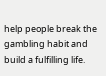help people break the gambling habit and build a fulfilling life.